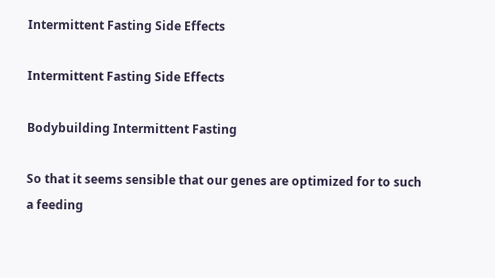Intermittent Fasting Side Effects

Intermittent Fasting Side Effects

Bodybuilding Intermittent Fasting

So that it seems sensible that our genes are optimized for to such a feeding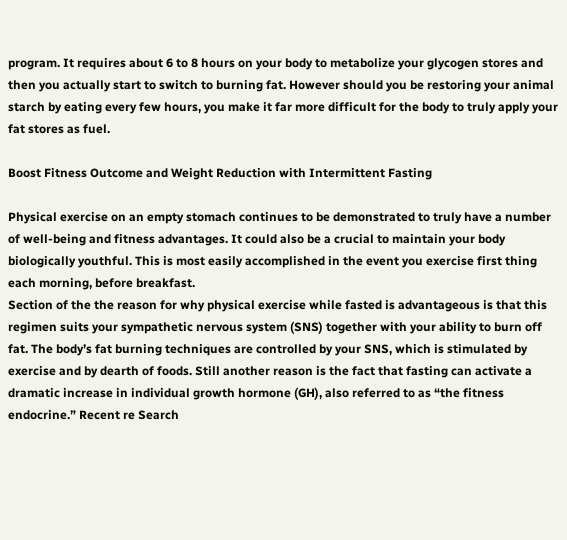program. It requires about 6 to 8 hours on your body to metabolize your glycogen stores and then you actually start to switch to burning fat. However should you be restoring your animal starch by eating every few hours, you make it far more difficult for the body to truly apply your fat stores as fuel.

Boost Fitness Outcome and Weight Reduction with Intermittent Fasting

Physical exercise on an empty stomach continues to be demonstrated to truly have a number of well-being and fitness advantages. It could also be a crucial to maintain your body biologically youthful. This is most easily accomplished in the event you exercise first thing each morning, before breakfast.
Section of the the reason for why physical exercise while fasted is advantageous is that this regimen suits your sympathetic nervous system (SNS) together with your ability to burn off fat. The body’s fat burning techniques are controlled by your SNS, which is stimulated by exercise and by dearth of foods. Still another reason is the fact that fasting can activate a dramatic increase in individual growth hormone (GH), also referred to as “the fitness endocrine.” Recent re Search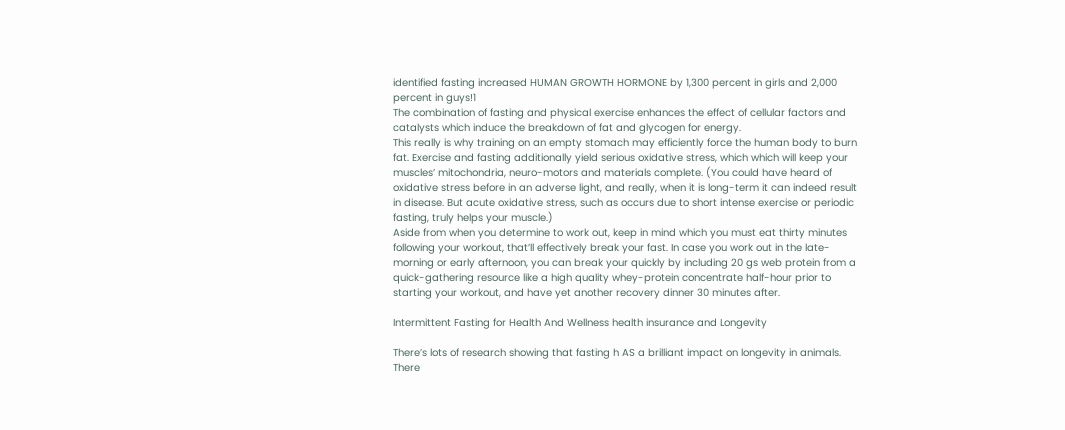identified fasting increased HUMAN GROWTH HORMONE by 1,300 percent in girls and 2,000 percent in guys!1
The combination of fasting and physical exercise enhances the effect of cellular factors and catalysts which induce the breakdown of fat and glycogen for energy.
This really is why training on an empty stomach may efficiently force the human body to burn fat. Exercise and fasting additionally yield serious oxidative stress, which which will keep your muscles’ mitochondria, neuro-motors and materials complete. (You could have heard of oxidative stress before in an adverse light, and really, when it is long-term it can indeed result in disease. But acute oxidative stress, such as occurs due to short intense exercise or periodic fasting, truly helps your muscle.)
Aside from when you determine to work out, keep in mind which you must eat thirty minutes following your workout, that’ll effectively break your fast. In case you work out in the late-morning or early afternoon, you can break your quickly by including 20 gs web protein from a quick-gathering resource like a high quality whey-protein concentrate half-hour prior to starting your workout, and have yet another recovery dinner 30 minutes after.

Intermittent Fasting for Health And Wellness health insurance and Longevity

There’s lots of research showing that fasting h AS a brilliant impact on longevity in animals. There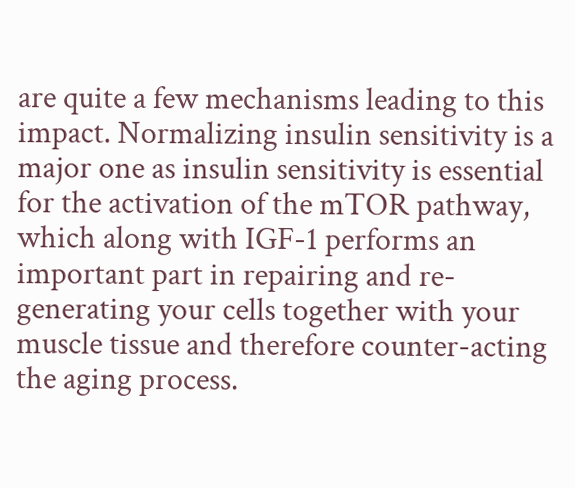are quite a few mechanisms leading to this impact. Normalizing insulin sensitivity is a major one as insulin sensitivity is essential for the activation of the mTOR pathway, which along with IGF-1 performs an important part in repairing and re-generating your cells together with your muscle tissue and therefore counter-acting the aging process.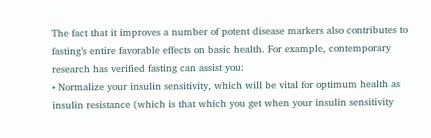The fact that it improves a number of potent disease markers also contributes to fasting’s entire favorable effects on basic health. For example, contemporary research has verified fasting can assist you:
• Normalize your insulin sensitivity, which will be vital for optimum health as insulin resistance (which is that which you get when your insulin sensitivity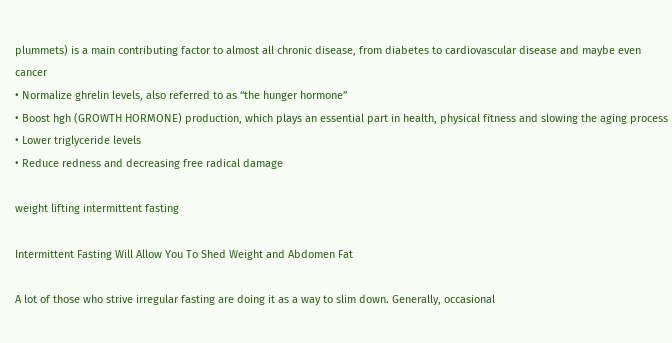plummets) is a main contributing factor to almost all chronic disease, from diabetes to cardiovascular disease and maybe even cancer
• Normalize ghrelin levels, also referred to as “the hunger hormone”
• Boost hgh (GROWTH HORMONE) production, which plays an essential part in health, physical fitness and slowing the aging process
• Lower triglyceride levels
• Reduce redness and decreasing free radical damage

weight lifting intermittent fasting

Intermittent Fasting Will Allow You To Shed Weight and Abdomen Fat

A lot of those who strive irregular fasting are doing it as a way to slim down. Generally, occasional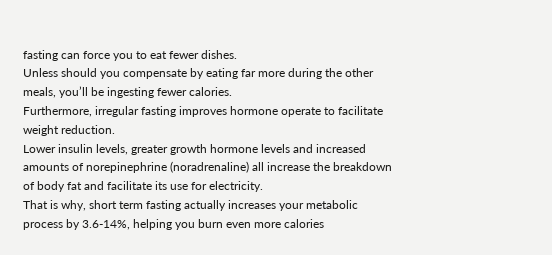fasting can force you to eat fewer dishes.
Unless should you compensate by eating far more during the other meals, you’ll be ingesting fewer calories.
Furthermore, irregular fasting improves hormone operate to facilitate weight reduction.
Lower insulin levels, greater growth hormone levels and increased amounts of norepinephrine (noradrenaline) all increase the breakdown of body fat and facilitate its use for electricity.
That is why, short term fasting actually increases your metabolic process by 3.6-14%, helping you burn even more calories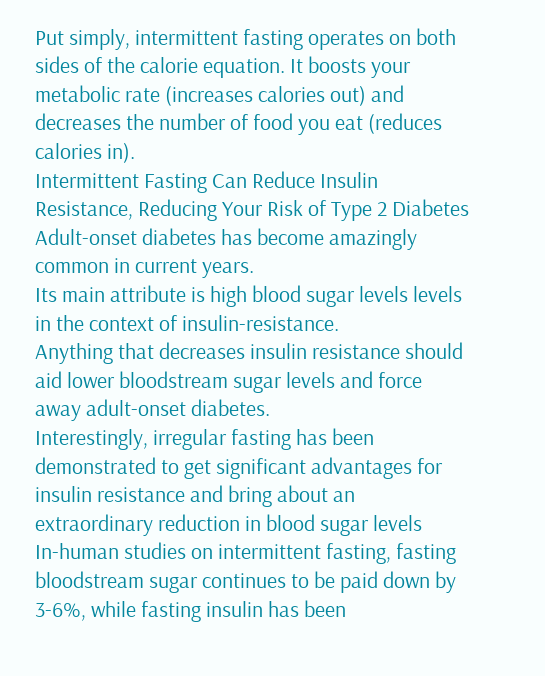Put simply, intermittent fasting operates on both sides of the calorie equation. It boosts your metabolic rate (increases calories out) and decreases the number of food you eat (reduces calories in).
Intermittent Fasting Can Reduce Insulin Resistance, Reducing Your Risk of Type 2 Diabetes
Adult-onset diabetes has become amazingly common in current years.
Its main attribute is high blood sugar levels levels in the context of insulin-resistance.
Anything that decreases insulin resistance should aid lower bloodstream sugar levels and force away adult-onset diabetes.
Interestingly, irregular fasting has been demonstrated to get significant advantages for insulin resistance and bring about an extraordinary reduction in blood sugar levels
In-human studies on intermittent fasting, fasting bloodstream sugar continues to be paid down by 3-6%, while fasting insulin has been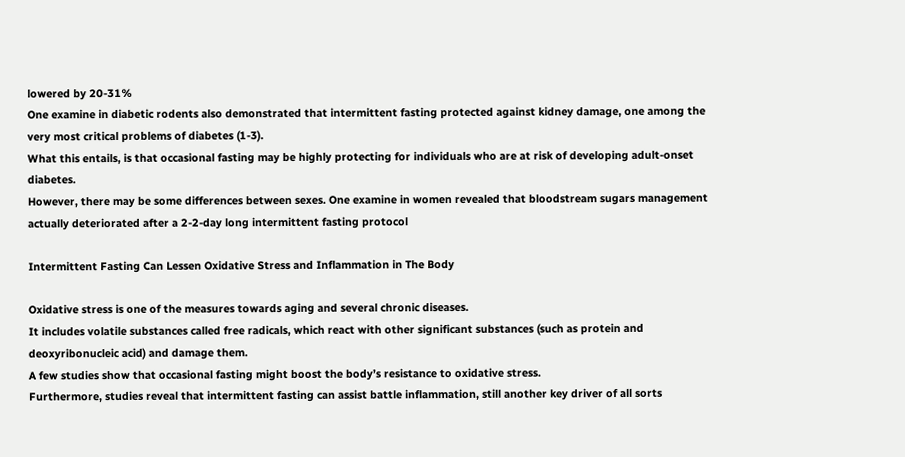lowered by 20-31%
One examine in diabetic rodents also demonstrated that intermittent fasting protected against kidney damage, one among the very most critical problems of diabetes (1-3).
What this entails, is that occasional fasting may be highly protecting for individuals who are at risk of developing adult-onset diabetes.
However, there may be some differences between sexes. One examine in women revealed that bloodstream sugars management actually deteriorated after a 2-2-day long intermittent fasting protocol

Intermittent Fasting Can Lessen Oxidative Stress and Inflammation in The Body

Oxidative stress is one of the measures towards aging and several chronic diseases.
It includes volatile substances called free radicals, which react with other significant substances (such as protein and deoxyribonucleic acid) and damage them.
A few studies show that occasional fasting might boost the body’s resistance to oxidative stress.
Furthermore, studies reveal that intermittent fasting can assist battle inflammation, still another key driver of all sorts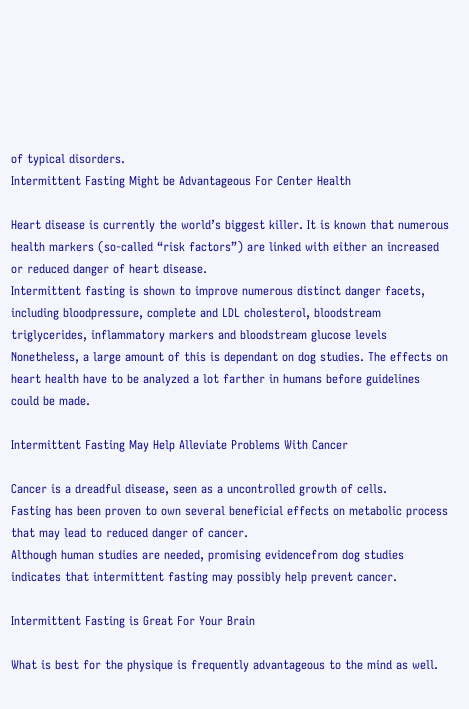of typical disorders.
Intermittent Fasting Might be Advantageous For Center Health

Heart disease is currently the world’s biggest killer. It is known that numerous health markers (so-called “risk factors”) are linked with either an increased or reduced danger of heart disease.
Intermittent fasting is shown to improve numerous distinct danger facets, including bloodpressure, complete and LDL cholesterol, bloodstream triglycerides, inflammatory markers and bloodstream glucose levels
Nonetheless, a large amount of this is dependant on dog studies. The effects on heart health have to be analyzed a lot farther in humans before guidelines could be made.

Intermittent Fasting May Help Alleviate Problems With Cancer

Cancer is a dreadful disease, seen as a uncontrolled growth of cells.
Fasting has been proven to own several beneficial effects on metabolic process that may lead to reduced danger of cancer.
Although human studies are needed, promising evidencefrom dog studies indicates that intermittent fasting may possibly help prevent cancer.

Intermittent Fasting is Great For Your Brain

What is best for the physique is frequently advantageous to the mind as well.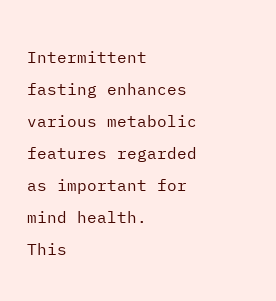Intermittent fasting enhances various metabolic features regarded as important for mind health.
This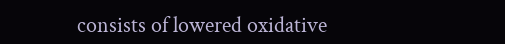consists of lowered oxidative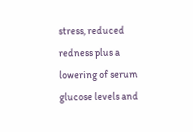stress, reduced redness plus a lowering of serum glucose levels and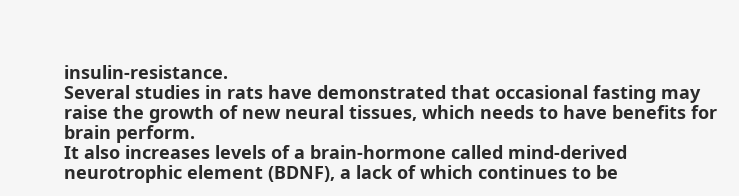insulin-resistance.
Several studies in rats have demonstrated that occasional fasting may raise the growth of new neural tissues, which needs to have benefits for brain perform.
It also increases levels of a brain-hormone called mind-derived neurotrophic element (BDNF), a lack of which continues to be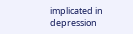implicated in depression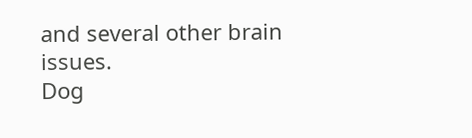and several other brain issues.
Dog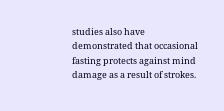studies also have demonstrated that occasional fasting protects against mind damage as a result of strokes.